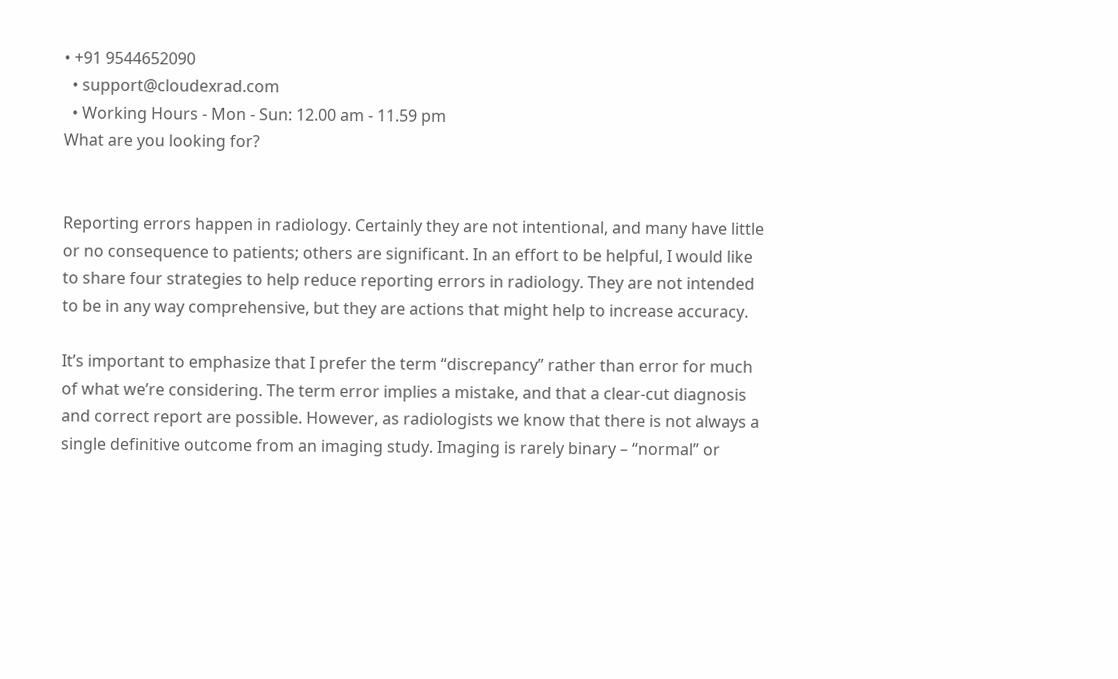• +91 9544652090
  • support@cloudexrad.com
  • Working Hours - Mon - Sun: 12.00 am - 11.59 pm
What are you looking for?


Reporting errors happen in radiology. Certainly they are not intentional, and many have little or no consequence to patients; others are significant. In an effort to be helpful, I would like to share four strategies to help reduce reporting errors in radiology. They are not intended to be in any way comprehensive, but they are actions that might help to increase accuracy.

It’s important to emphasize that I prefer the term “discrepancy” rather than error for much of what we’re considering. The term error implies a mistake, and that a clear-cut diagnosis and correct report are possible. However, as radiologists we know that there is not always a single definitive outcome from an imaging study. Imaging is rarely binary – “normal” or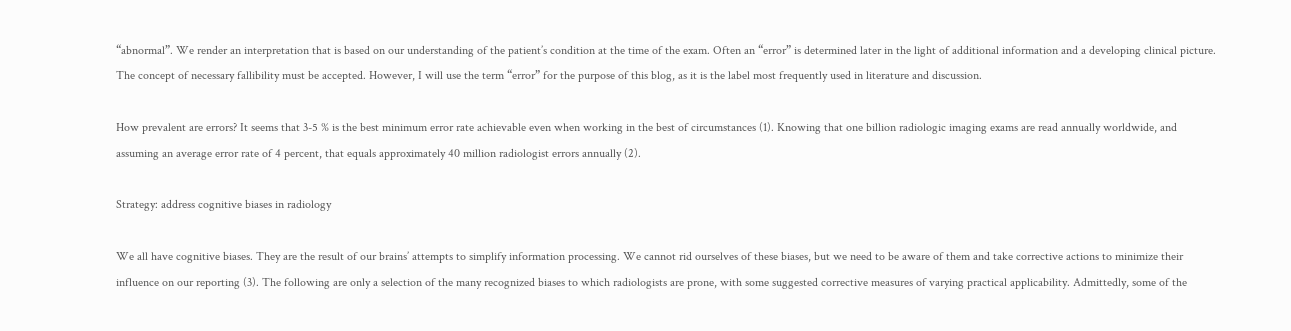“abnormal”. We render an interpretation that is based on our understanding of the patient’s condition at the time of the exam. Often an “error” is determined later in the light of additional information and a developing clinical picture. The concept of necessary fallibility must be accepted. However, I will use the term “error” for the purpose of this blog, as it is the label most frequently used in literature and discussion.

How prevalent are errors? It seems that 3-5 % is the best minimum error rate achievable even when working in the best of circumstances (1). Knowing that one billion radiologic imaging exams are read annually worldwide, and assuming an average error rate of 4 percent, that equals approximately 40 million radiologist errors annually (2).

Strategy: address cognitive biases in radiology

We all have cognitive biases. They are the result of our brains’ attempts to simplify information processing. We cannot rid ourselves of these biases, but we need to be aware of them and take corrective actions to minimize their influence on our reporting (3). The following are only a selection of the many recognized biases to which radiologists are prone, with some suggested corrective measures of varying practical applicability. Admittedly, some of the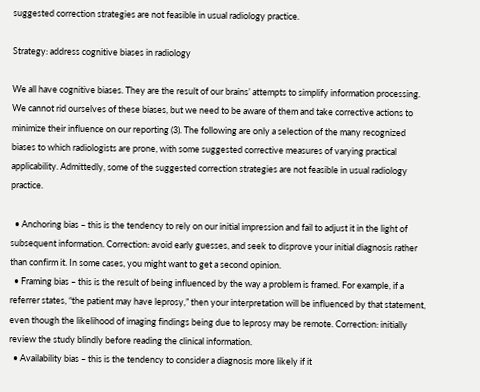suggested correction strategies are not feasible in usual radiology practice.

Strategy: address cognitive biases in radiology

We all have cognitive biases. They are the result of our brains’ attempts to simplify information processing. We cannot rid ourselves of these biases, but we need to be aware of them and take corrective actions to minimize their influence on our reporting (3). The following are only a selection of the many recognized biases to which radiologists are prone, with some suggested corrective measures of varying practical applicability. Admittedly, some of the suggested correction strategies are not feasible in usual radiology practice.

  • Anchoring bias – this is the tendency to rely on our initial impression and fail to adjust it in the light of subsequent information. Correction: avoid early guesses, and seek to disprove your initial diagnosis rather than confirm it. In some cases, you might want to get a second opinion.
  • Framing bias – this is the result of being influenced by the way a problem is framed. For example, if a referrer states, “the patient may have leprosy,” then your interpretation will be influenced by that statement, even though the likelihood of imaging findings being due to leprosy may be remote. Correction: initially review the study blindly before reading the clinical information.
  • Availability bias – this is the tendency to consider a diagnosis more likely if it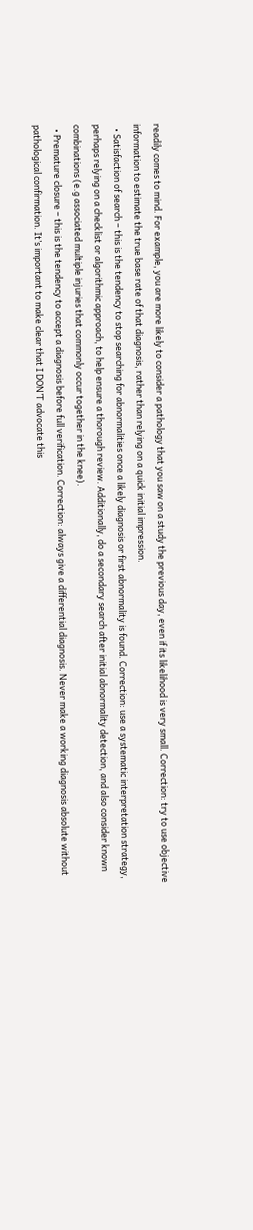readily comes to mind. For example, you are more likely to consider a pathology that you saw on a study the previous day, even if its likelihood is very small. Correction: try to use objective information to estimate the true base rate of that diagnosis, rather than relying on a quick initial impression.
  • Satisfaction of search – this is the tendency to stop searching for abnormalities once a likely diagnosis or first abnormality is found. Correction: use a systematic interpretation strategy, perhaps relying on a checklist or algorithmic approach, to help ensure a thorough review. Additionally, do a secondary search after initial abnormality detection, and also consider known combinations (e.g associated multiple injuries that commonly occur together in the knee).
  • Premature closure – this is the tendency to accept a diagnosis before full verification. Correction: always give a differential diagnosis. Never make a working diagnosis absolute without pathological confirmation. It’s important to make clear that I DON’T advocate this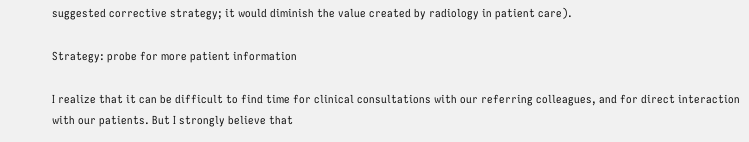suggested corrective strategy; it would diminish the value created by radiology in patient care).

Strategy: probe for more patient information

I realize that it can be difficult to find time for clinical consultations with our referring colleagues, and for direct interaction with our patients. But I strongly believe that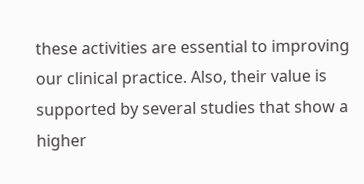these activities are essential to improving our clinical practice. Also, their value is supported by several studies that show a higher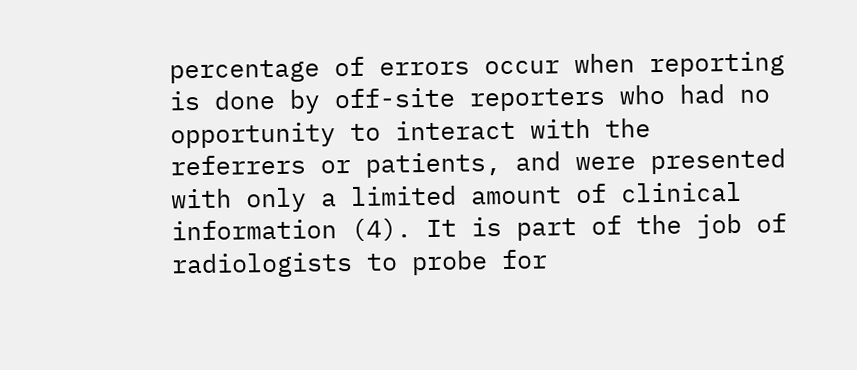percentage of errors occur when reporting is done by off-site reporters who had no opportunity to interact with the referrers or patients, and were presented with only a limited amount of clinical information (4). It is part of the job of radiologists to probe for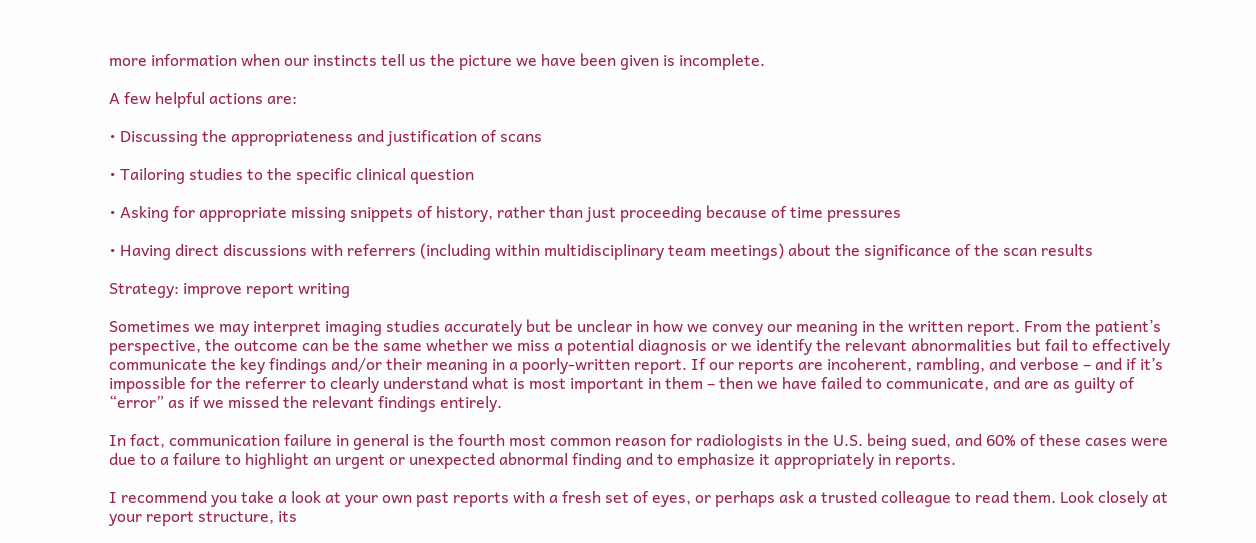more information when our instincts tell us the picture we have been given is incomplete.

A few helpful actions are:

• Discussing the appropriateness and justification of scans

• Tailoring studies to the specific clinical question

• Asking for appropriate missing snippets of history, rather than just proceeding because of time pressures

• Having direct discussions with referrers (including within multidisciplinary team meetings) about the significance of the scan results

Strategy: improve report writing

Sometimes we may interpret imaging studies accurately but be unclear in how we convey our meaning in the written report. From the patient’s perspective, the outcome can be the same whether we miss a potential diagnosis or we identify the relevant abnormalities but fail to effectively communicate the key findings and/or their meaning in a poorly-written report. If our reports are incoherent, rambling, and verbose – and if it’s impossible for the referrer to clearly understand what is most important in them – then we have failed to communicate, and are as guilty of “error” as if we missed the relevant findings entirely.

In fact, communication failure in general is the fourth most common reason for radiologists in the U.S. being sued, and 60% of these cases were due to a failure to highlight an urgent or unexpected abnormal finding and to emphasize it appropriately in reports.

I recommend you take a look at your own past reports with a fresh set of eyes, or perhaps ask a trusted colleague to read them. Look closely at your report structure, its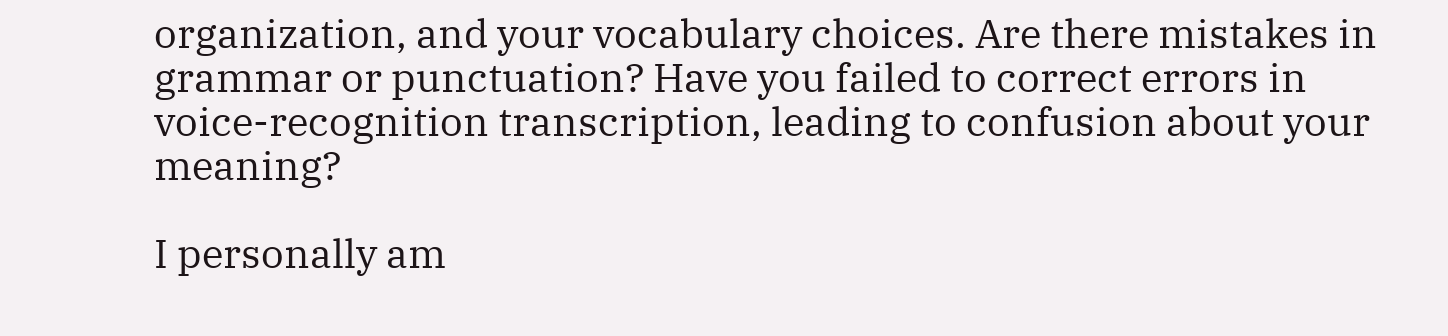organization, and your vocabulary choices. Are there mistakes in grammar or punctuation? Have you failed to correct errors in voice-recognition transcription, leading to confusion about your meaning?

I personally am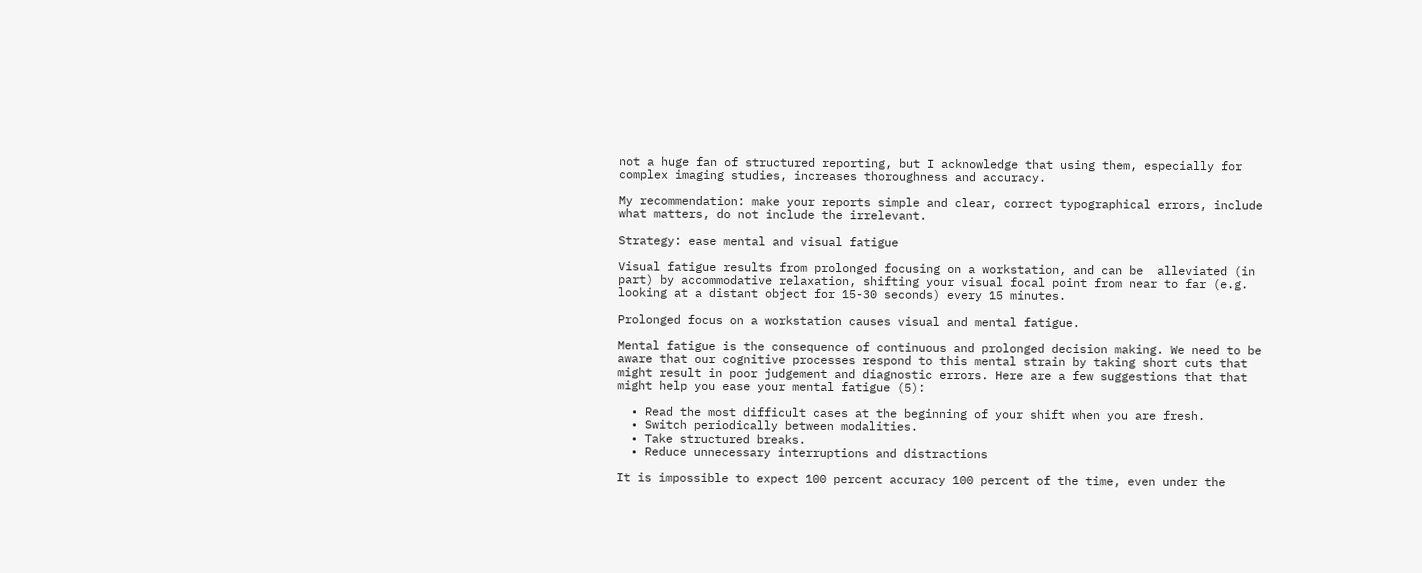not a huge fan of structured reporting, but I acknowledge that using them, especially for complex imaging studies, increases thoroughness and accuracy.

My recommendation: make your reports simple and clear, correct typographical errors, include what matters, do not include the irrelevant.

Strategy: ease mental and visual fatigue

Visual fatigue results from prolonged focusing on a workstation, and can be  alleviated (in part) by accommodative relaxation, shifting your visual focal point from near to far (e.g. looking at a distant object for 15-30 seconds) every 15 minutes.

Prolonged focus on a workstation causes visual and mental fatigue.

Mental fatigue is the consequence of continuous and prolonged decision making. We need to be aware that our cognitive processes respond to this mental strain by taking short cuts that might result in poor judgement and diagnostic errors. Here are a few suggestions that that might help you ease your mental fatigue (5):

  • Read the most difficult cases at the beginning of your shift when you are fresh.
  • Switch periodically between modalities.
  • Take structured breaks.
  • Reduce unnecessary interruptions and distractions

It is impossible to expect 100 percent accuracy 100 percent of the time, even under the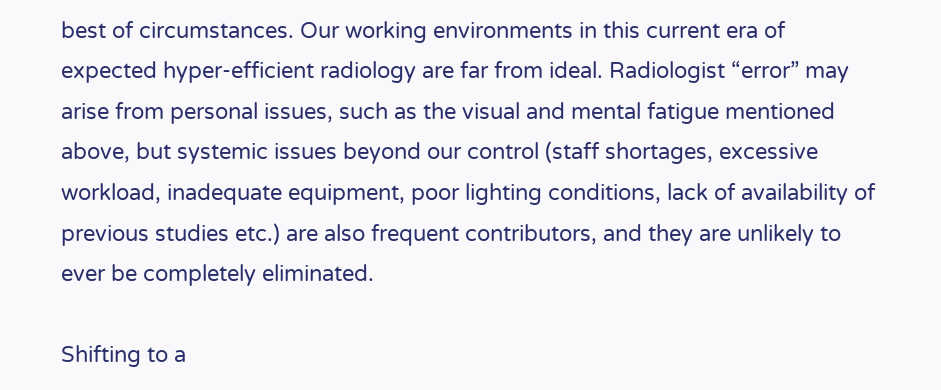best of circumstances. Our working environments in this current era of expected hyper-efficient radiology are far from ideal. Radiologist “error” may arise from personal issues, such as the visual and mental fatigue mentioned above, but systemic issues beyond our control (staff shortages, excessive workload, inadequate equipment, poor lighting conditions, lack of availability of previous studies etc.) are also frequent contributors, and they are unlikely to ever be completely eliminated.

Shifting to a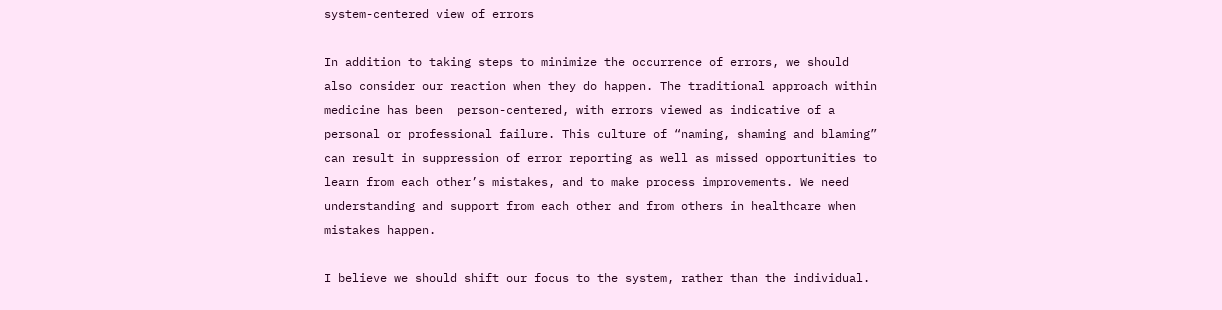system-centered view of errors

In addition to taking steps to minimize the occurrence of errors, we should also consider our reaction when they do happen. The traditional approach within medicine has been  person-centered, with errors viewed as indicative of a personal or professional failure. This culture of “naming, shaming and blaming” can result in suppression of error reporting as well as missed opportunities to learn from each other’s mistakes, and to make process improvements. We need understanding and support from each other and from others in healthcare when mistakes happen.

I believe we should shift our focus to the system, rather than the individual.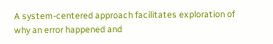A system-centered approach facilitates exploration of why an error happened and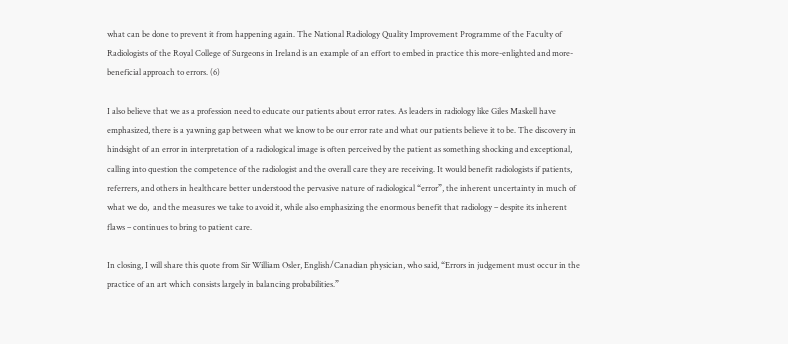what can be done to prevent it from happening again. The National Radiology Quality Improvement Programme of the Faculty of Radiologists of the Royal College of Surgeons in Ireland is an example of an effort to embed in practice this more-enlighted and more-beneficial approach to errors. (6)

I also believe that we as a profession need to educate our patients about error rates. As leaders in radiology like Giles Maskell have emphasized, there is a yawning gap between what we know to be our error rate and what our patients believe it to be. The discovery in hindsight of an error in interpretation of a radiological image is often perceived by the patient as something shocking and exceptional, calling into question the competence of the radiologist and the overall care they are receiving. It would benefit radiologists if patients, referrers, and others in healthcare better understood the pervasive nature of radiological “error”, the inherent uncertainty in much of what we do,  and the measures we take to avoid it, while also emphasizing the enormous benefit that radiology – despite its inherent flaws – continues to bring to patient care.

In closing, I will share this quote from Sir William Osler, English/Canadian physician, who said, “Errors in judgement must occur in the practice of an art which consists largely in balancing probabilities.”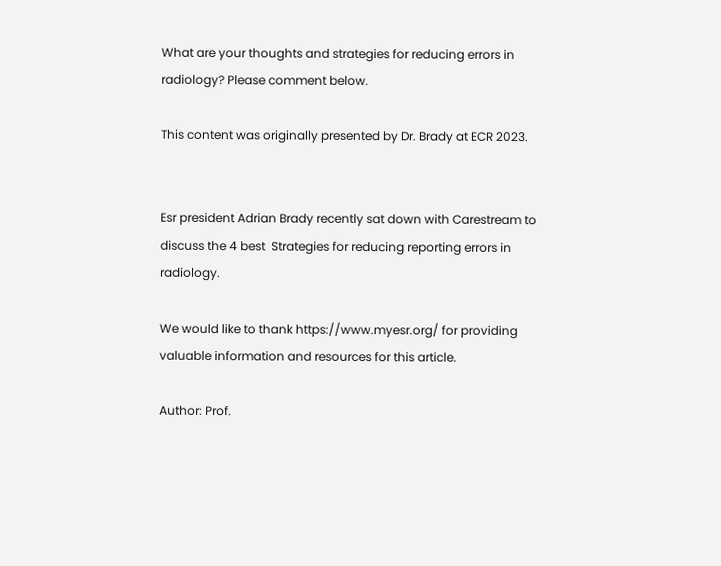What are your thoughts and strategies for reducing errors in radiology? Please comment below.

This content was originally presented by Dr. Brady at ECR 2023.


Esr president Adrian Brady recently sat down with Carestream to discuss the 4 best  Strategies for reducing reporting errors in radiology.

We would like to thank https://www.myesr.org/ for providing valuable information and resources for this article.

Author: Prof.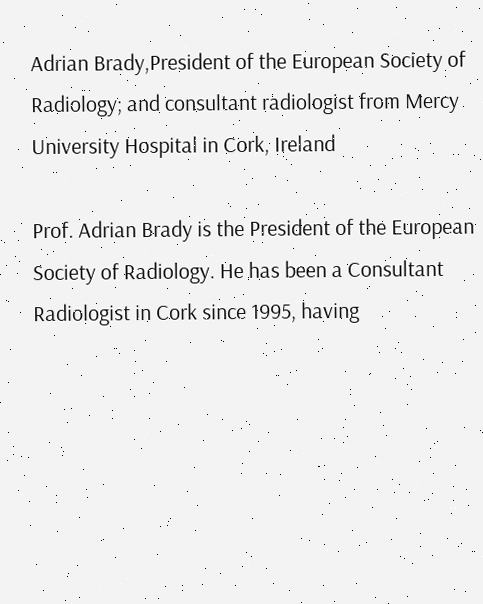Adrian Brady,President of the European Society of Radiology; and consultant radiologist from Mercy University Hospital in Cork, Ireland

Prof. Adrian Brady is the President of the European Society of Radiology. He has been a Consultant Radiologist in Cork since 1995, having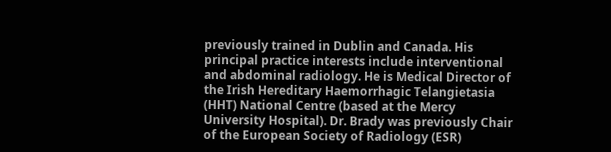previously trained in Dublin and Canada. His principal practice interests include interventional and abdominal radiology. He is Medical Director of the Irish Hereditary Haemorrhagic Telangietasia (HHT) National Centre (based at the Mercy University Hospital). Dr. Brady was previously Chair of the European Society of Radiology (ESR)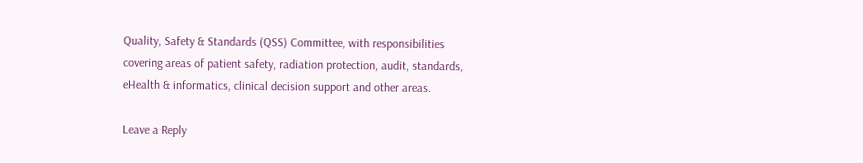Quality, Safety & Standards (QSS) Committee, with responsibilities covering areas of patient safety, radiation protection, audit, standards, eHealth & informatics, clinical decision support and other areas.

Leave a Reply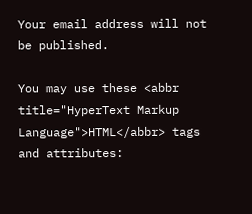Your email address will not be published.

You may use these <abbr title="HyperText Markup Language">HTML</abbr> tags and attributes: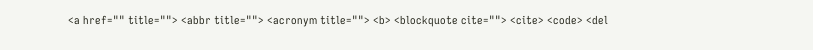<a href="" title=""> <abbr title=""> <acronym title=""> <b> <blockquote cite=""> <cite> <code> <del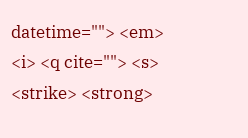datetime=""> <em> <i> <q cite=""> <s> <strike> <strong>